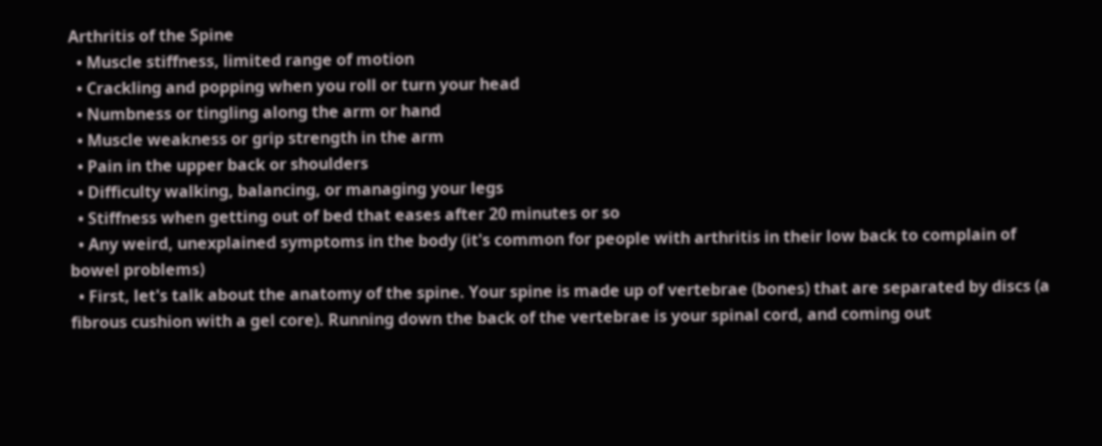Arthritis of the Spine
  • Muscle stiffness, limited range of motion
  • Crackling and popping when you roll or turn your head
  • Numbness or tingling along the arm or hand
  • Muscle weakness or grip strength in the arm
  • Pain in the upper back or shoulders
  • Difficulty walking, balancing, or managing your legs
  • Stiffness when getting out of bed that eases after 20 minutes or so
  • Any weird, unexplained symptoms in the body (it's common for people with arthritis in their low back to complain of bowel problems)
  • First, let's talk about the anatomy of the spine. Your spine is made up of vertebrae (bones) that are separated by discs (a fibrous cushion with a gel core). Running down the back of the vertebrae is your spinal cord, and coming out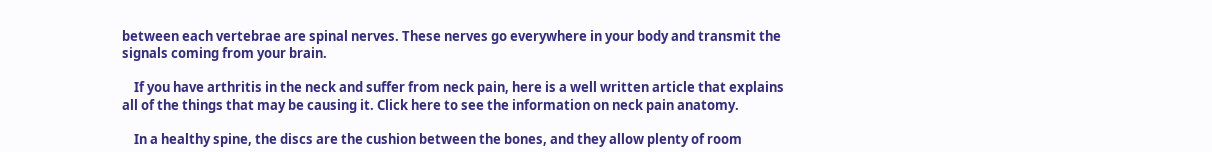between each vertebrae are spinal nerves. These nerves go everywhere in your body and transmit the signals coming from your brain.

    If you have arthritis in the neck and suffer from neck pain, here is a well written article that explains all of the things that may be causing it. Click here to see the information on neck pain anatomy.

    In a healthy spine, the discs are the cushion between the bones, and they allow plenty of room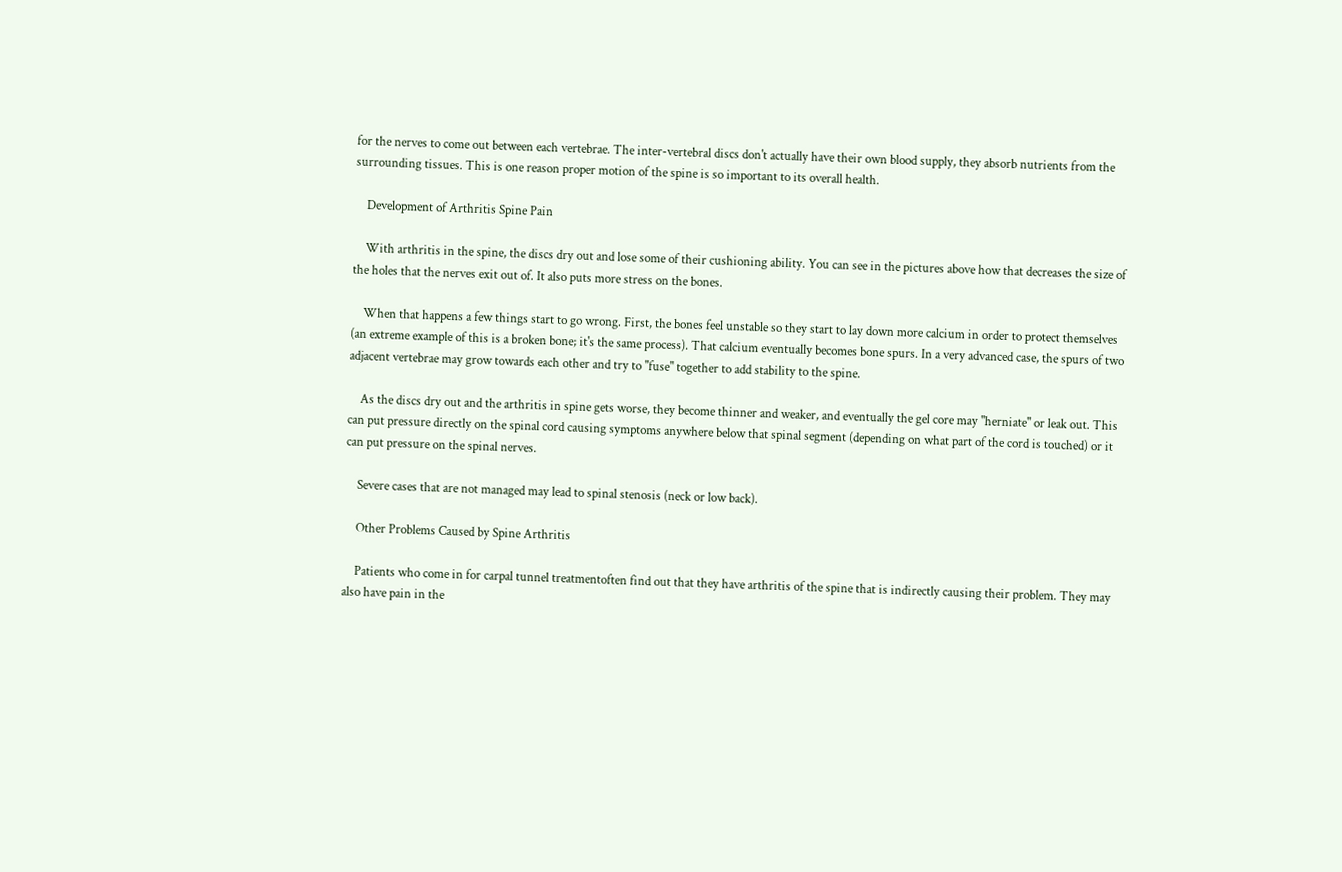for the nerves to come out between each vertebrae. The inter-vertebral discs don't actually have their own blood supply, they absorb nutrients from the surrounding tissues. This is one reason proper motion of the spine is so important to its overall health.

    Development of Arthritis Spine Pain

    With arthritis in the spine, the discs dry out and lose some of their cushioning ability. You can see in the pictures above how that decreases the size of the holes that the nerves exit out of. It also puts more stress on the bones.

    When that happens a few things start to go wrong. First, the bones feel unstable so they start to lay down more calcium in order to protect themselves (an extreme example of this is a broken bone; it's the same process). That calcium eventually becomes bone spurs. In a very advanced case, the spurs of two adjacent vertebrae may grow towards each other and try to "fuse" together to add stability to the spine.

    As the discs dry out and the arthritis in spine gets worse, they become thinner and weaker, and eventually the gel core may "herniate" or leak out. This can put pressure directly on the spinal cord causing symptoms anywhere below that spinal segment (depending on what part of the cord is touched) or it can put pressure on the spinal nerves.

    Severe cases that are not managed may lead to spinal stenosis (neck or low back).

    Other Problems Caused by Spine Arthritis

    Patients who come in for carpal tunnel treatmentoften find out that they have arthritis of the spine that is indirectly causing their problem. They may also have pain in the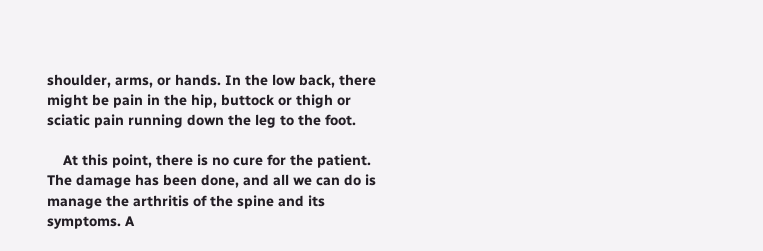shoulder, arms, or hands. In the low back, there might be pain in the hip, buttock or thigh or sciatic pain running down the leg to the foot.

    At this point, there is no cure for the patient. The damage has been done, and all we can do is manage the arthritis of the spine and its symptoms. A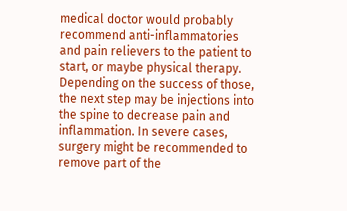medical doctor would probably recommend anti-inflammatories and pain relievers to the patient to start, or maybe physical therapy. Depending on the success of those, the next step may be injections into the spine to decrease pain and inflammation. In severe cases, surgery might be recommended to remove part of the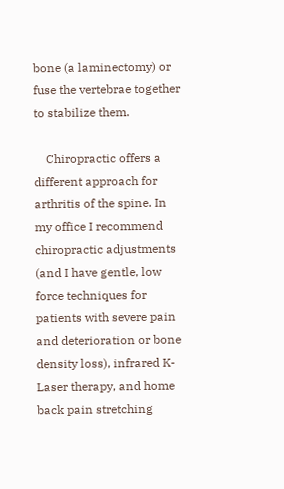bone (a laminectomy) or fuse the vertebrae together to stabilize them.

    Chiropractic offers a different approach for arthritis of the spine. In my office I recommend chiropractic adjustments (and I have gentle, low force techniques for patients with severe pain and deterioration or bone density loss), infrared K-Laser therapy, and home back pain stretching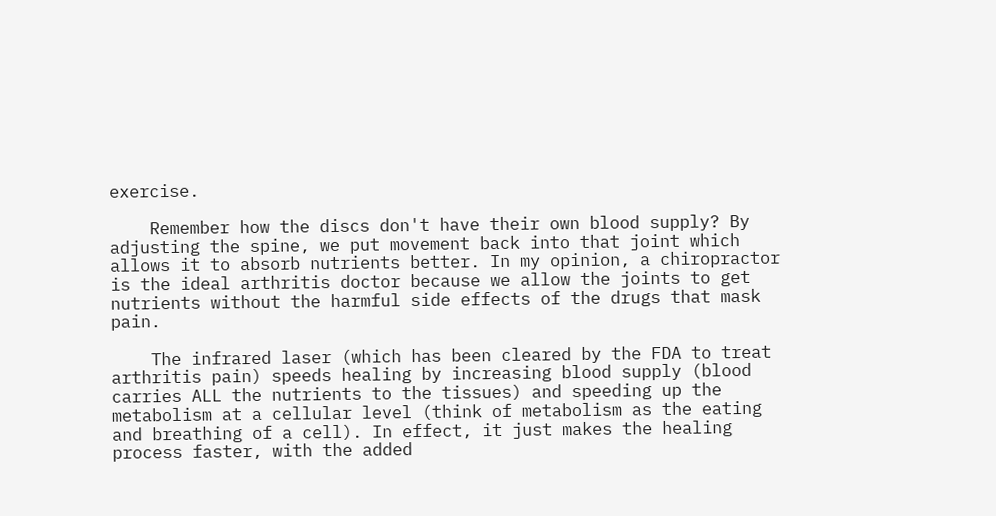exercise.

    Remember how the discs don't have their own blood supply? By adjusting the spine, we put movement back into that joint which allows it to absorb nutrients better. In my opinion, a chiropractor is the ideal arthritis doctor because we allow the joints to get nutrients without the harmful side effects of the drugs that mask pain.

    The infrared laser (which has been cleared by the FDA to treat arthritis pain) speeds healing by increasing blood supply (blood carries ALL the nutrients to the tissues) and speeding up the metabolism at a cellular level (think of metabolism as the eating and breathing of a cell). In effect, it just makes the healing process faster, with the added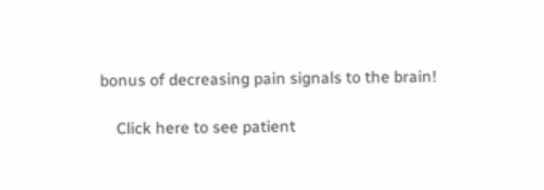bonus of decreasing pain signals to the brain!

    Click here to see patient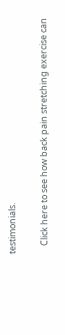testimonials.

    Click here to see how back pain stretching exercise can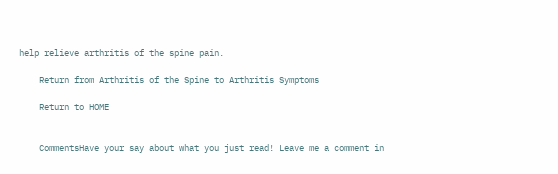help relieve arthritis of the spine pain.

    Return from Arthritis of the Spine to Arthritis Symptoms

    Return to HOME


    CommentsHave your say about what you just read! Leave me a comment in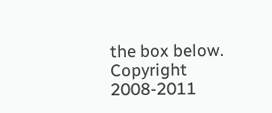the box below. Copyright 2008-2011